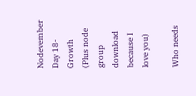Nodevember Day 18- Growth (Plus node group download because I love you)

Who needs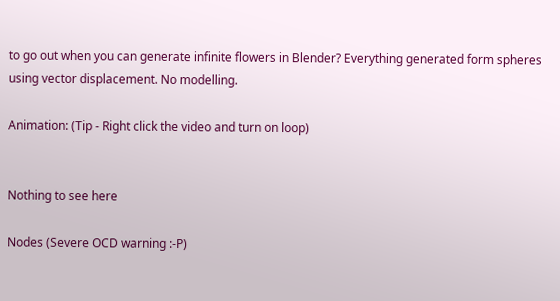to go out when you can generate infinite flowers in Blender? Everything generated form spheres using vector displacement. No modelling.

Animation: (Tip - Right click the video and turn on loop)


Nothing to see here

Nodes (Severe OCD warning :-P)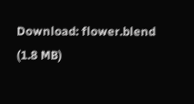Download: flower.blend (1.8 MB)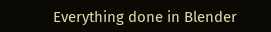Everything done in Blender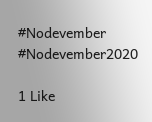#Nodevember #Nodevember2020

1 Like